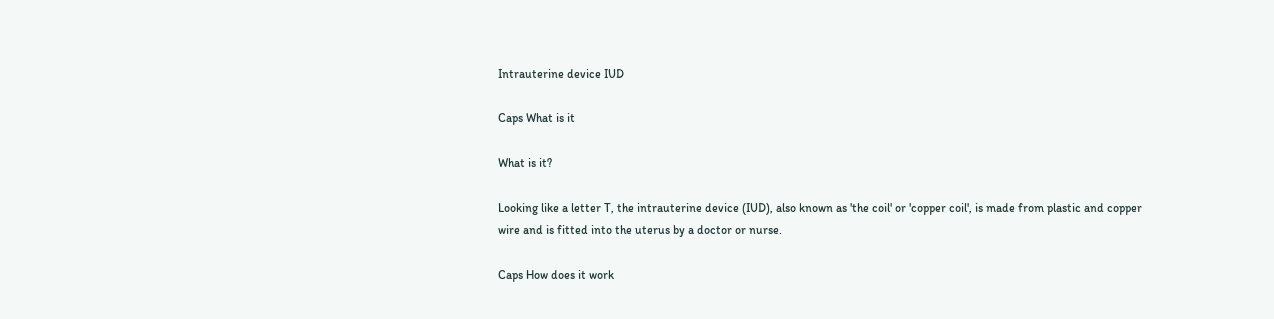Intrauterine device IUD

Caps What is it

What is it?

Looking like a letter T, the intrauterine device (IUD), also known as 'the coil' or 'copper coil', is made from plastic and copper wire and is fitted into the uterus by a doctor or nurse.

Caps How does it work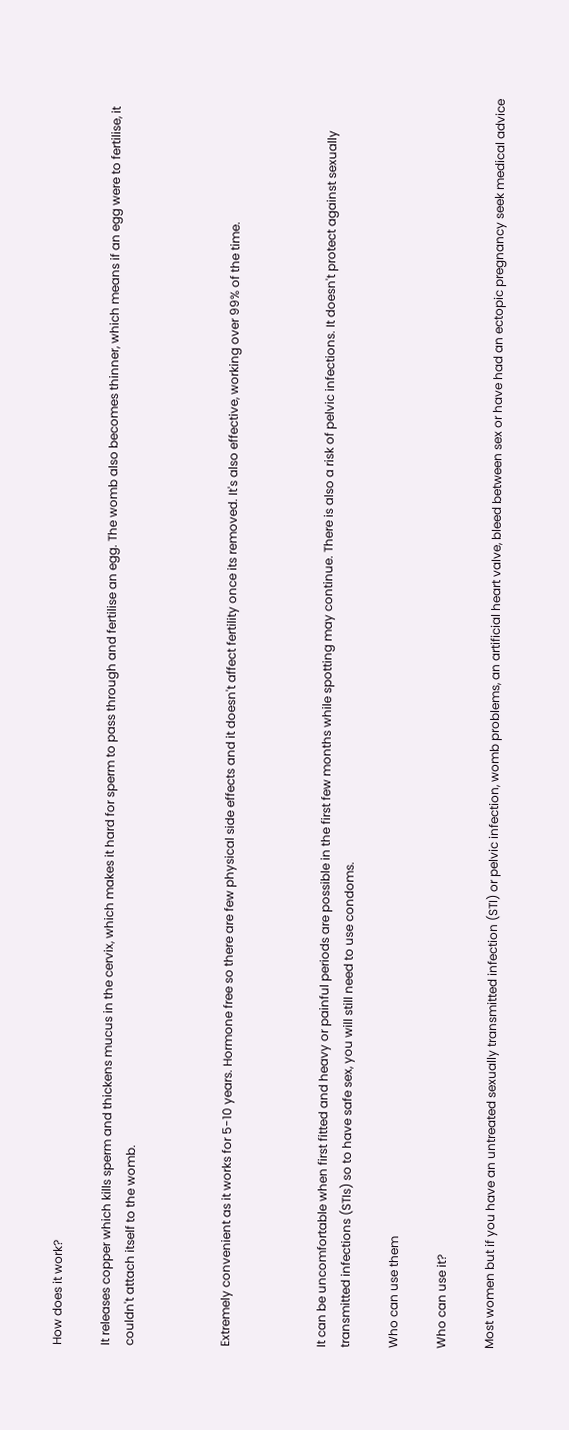How does it work?

It releases copper which kills sperm and thickens mucus in the cervix, which makes it hard for sperm to pass through and fertilise an egg. The womb also becomes thinner, which means if an egg were to fertilise, it couldn't attach itself to the womb.



Extremely convenient as it works for 5-10 years. Hormone free so there are few physical side effects and it doesn't affect fertility once its removed. It's also effective, working over 99% of the time.



It can be uncomfortable when first fitted and heavy or painful periods are possible in the first few months while spotting may continue. There is also a risk of pelvic infections. It doesn't protect against sexually transmitted infections (STIs) so to have safe sex, you will still need to use condoms.

Who can use them

Who can use it?

Most women but if you have an untreated sexually transmitted infection (STI) or pelvic infection, womb problems, an artificial heart valve, bleed between sex or have had an ectopic pregnancy seek medical advice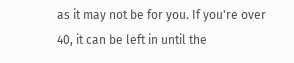as it may not be for you. If you're over 40, it can be left in until the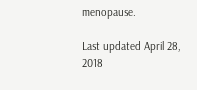menopause.

Last updated April 28, 2018